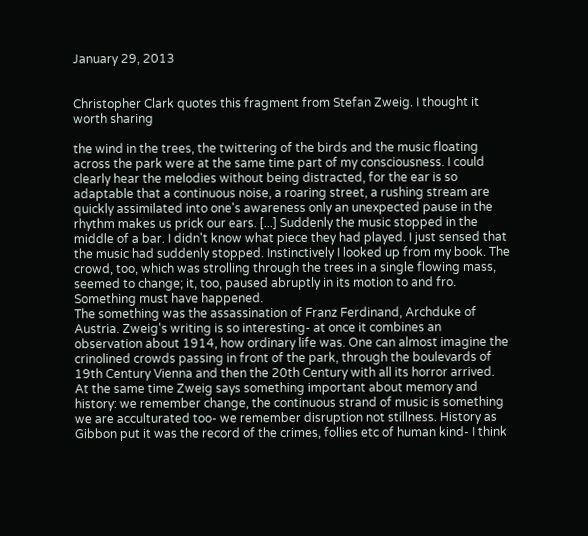January 29, 2013


Christopher Clark quotes this fragment from Stefan Zweig. I thought it worth sharing

the wind in the trees, the twittering of the birds and the music floating across the park were at the same time part of my consciousness. I could clearly hear the melodies without being distracted, for the ear is so adaptable that a continuous noise, a roaring street, a rushing stream are quickly assimilated into one's awareness only an unexpected pause in the rhythm makes us prick our ears. [...] Suddenly the music stopped in the middle of a bar. I didn't know what piece they had played. I just sensed that the music had suddenly stopped. Instinctively I looked up from my book. The crowd, too, which was strolling through the trees in a single flowing mass, seemed to change; it, too, paused abruptly in its motion to and fro. Something must have happened.
The something was the assassination of Franz Ferdinand, Archduke of Austria. Zweig's writing is so interesting- at once it combines an observation about 1914, how ordinary life was. One can almost imagine the crinolined crowds passing in front of the park, through the boulevards of 19th Century Vienna and then the 20th Century with all its horror arrived. At the same time Zweig says something important about memory and history: we remember change, the continuous strand of music is something we are acculturated too- we remember disruption not stillness. History as Gibbon put it was the record of the crimes, follies etc of human kind- I think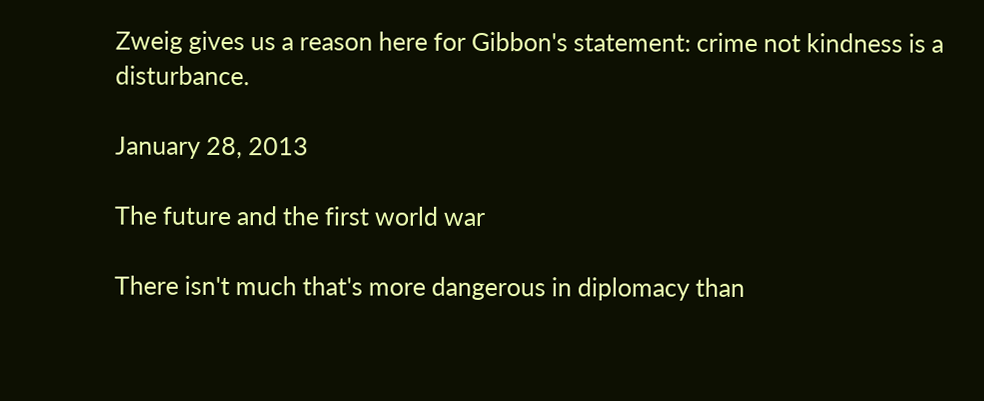Zweig gives us a reason here for Gibbon's statement: crime not kindness is a disturbance.

January 28, 2013

The future and the first world war

There isn't much that's more dangerous in diplomacy than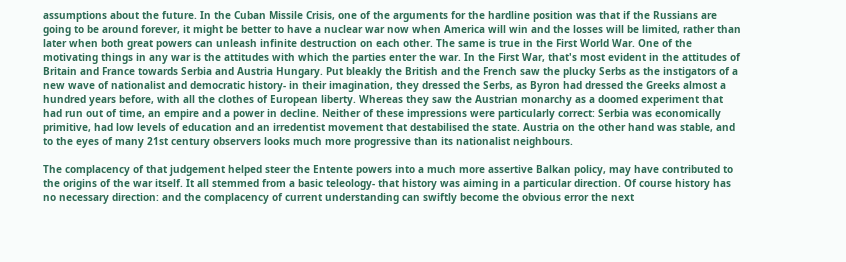assumptions about the future. In the Cuban Missile Crisis, one of the arguments for the hardline position was that if the Russians are going to be around forever, it might be better to have a nuclear war now when America will win and the losses will be limited, rather than later when both great powers can unleash infinite destruction on each other. The same is true in the First World War. One of the motivating things in any war is the attitudes with which the parties enter the war. In the First War, that's most evident in the attitudes of Britain and France towards Serbia and Austria Hungary. Put bleakly the British and the French saw the plucky Serbs as the instigators of a new wave of nationalist and democratic history- in their imagination, they dressed the Serbs, as Byron had dressed the Greeks almost a hundred years before, with all the clothes of European liberty. Whereas they saw the Austrian monarchy as a doomed experiment that had run out of time, an empire and a power in decline. Neither of these impressions were particularly correct: Serbia was economically primitive, had low levels of education and an irredentist movement that destabilised the state. Austria on the other hand was stable, and to the eyes of many 21st century observers looks much more progressive than its nationalist neighbours.

The complacency of that judgement helped steer the Entente powers into a much more assertive Balkan policy, may have contributed to the origins of the war itself. It all stemmed from a basic teleology- that history was aiming in a particular direction. Of course history has no necessary direction: and the complacency of current understanding can swiftly become the obvious error the next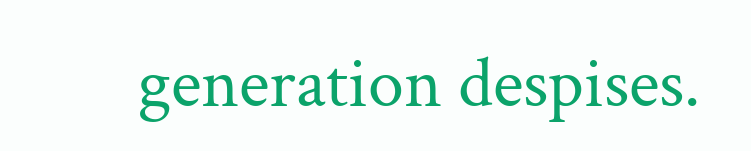generation despises.